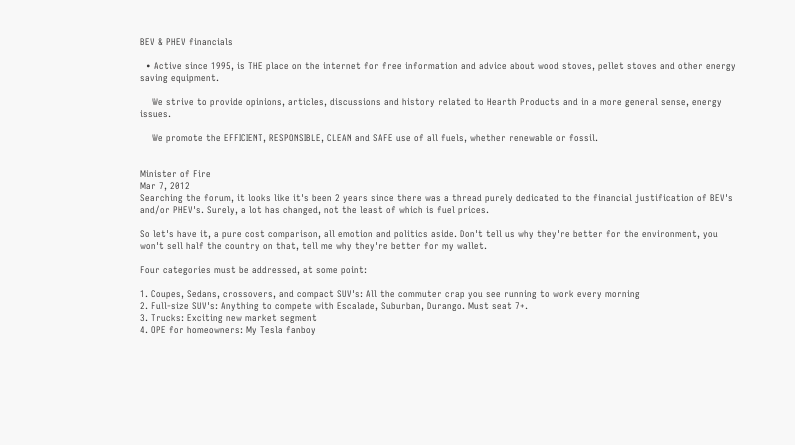BEV & PHEV financials

  • Active since 1995, is THE place on the internet for free information and advice about wood stoves, pellet stoves and other energy saving equipment.

    We strive to provide opinions, articles, discussions and history related to Hearth Products and in a more general sense, energy issues.

    We promote the EFFICIENT, RESPONSIBLE, CLEAN and SAFE use of all fuels, whether renewable or fossil.


Minister of Fire
Mar 7, 2012
Searching the forum, it looks like it's been 2 years since there was a thread purely dedicated to the financial justification of BEV's and/or PHEV's. Surely, a lot has changed, not the least of which is fuel prices.

So let's have it, a pure cost comparison, all emotion and politics aside. Don't tell us why they're better for the environment, you won't sell half the country on that, tell me why they're better for my wallet.

Four categories must be addressed, at some point:

1. Coupes, Sedans, crossovers, and compact SUV's: All the commuter crap you see running to work every morning
2. Full-size SUV's: Anything to compete with Escalade, Suburban, Durango. Must seat 7+.
3. Trucks: Exciting new market segment
4. OPE for homeowners: My Tesla fanboy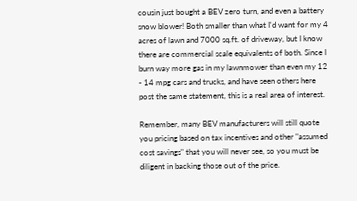cousin just bought a BEV zero turn, and even a battery snow blower! Both smaller than what I'd want for my 4 acres of lawn and 7000 sq.ft. of driveway, but I know there are commercial scale equivalents of both. Since I burn way more gas in my lawnmower than even my 12 - 14 mpg cars and trucks, and have seen others here post the same statement, this is a real area of interest.

Remember, many BEV manufacturers will still quote you pricing based on tax incentives and other "assumed cost savings" that you will never see, so you must be diligent in backing those out of the price.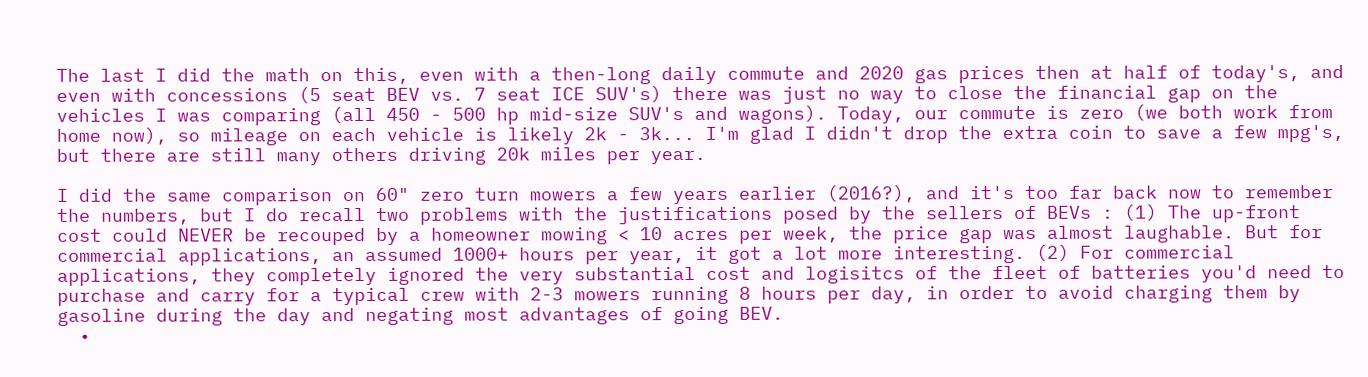The last I did the math on this, even with a then-long daily commute and 2020 gas prices then at half of today's, and even with concessions (5 seat BEV vs. 7 seat ICE SUV's) there was just no way to close the financial gap on the vehicles I was comparing (all 450 - 500 hp mid-size SUV's and wagons). Today, our commute is zero (we both work from home now), so mileage on each vehicle is likely 2k - 3k... I'm glad I didn't drop the extra coin to save a few mpg's, but there are still many others driving 20k miles per year.

I did the same comparison on 60" zero turn mowers a few years earlier (2016?), and it's too far back now to remember the numbers, but I do recall two problems with the justifications posed by the sellers of BEVs : (1) The up-front cost could NEVER be recouped by a homeowner mowing < 10 acres per week, the price gap was almost laughable. But for commercial applications, an assumed 1000+ hours per year, it got a lot more interesting. (2) For commercial applications, they completely ignored the very substantial cost and logisitcs of the fleet of batteries you'd need to purchase and carry for a typical crew with 2-3 mowers running 8 hours per day, in order to avoid charging them by gasoline during the day and negating most advantages of going BEV.
  •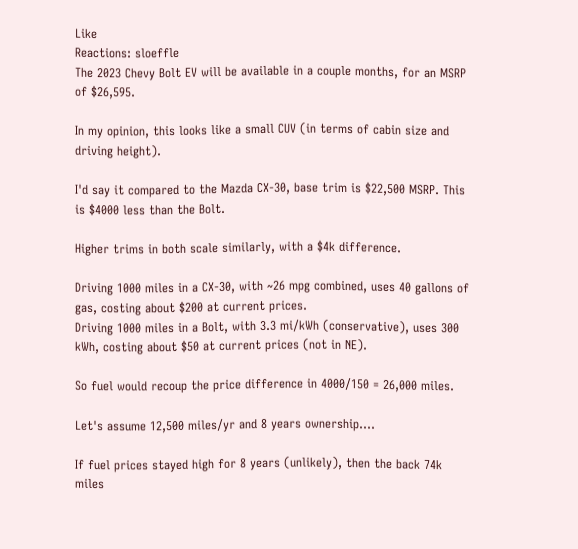Like
Reactions: sloeffle
The 2023 Chevy Bolt EV will be available in a couple months, for an MSRP of $26,595.

In my opinion, this looks like a small CUV (in terms of cabin size and driving height).

I'd say it compared to the Mazda CX-30, base trim is $22,500 MSRP. This is $4000 less than the Bolt.

Higher trims in both scale similarly, with a $4k difference.

Driving 1000 miles in a CX-30, with ~26 mpg combined, uses 40 gallons of gas, costing about $200 at current prices.
Driving 1000 miles in a Bolt, with 3.3 mi/kWh (conservative), uses 300 kWh, costing about $50 at current prices (not in NE).

So fuel would recoup the price difference in 4000/150 = 26,000 miles.

Let's assume 12,500 miles/yr and 8 years ownership....

If fuel prices stayed high for 8 years (unlikely), then the back 74k miles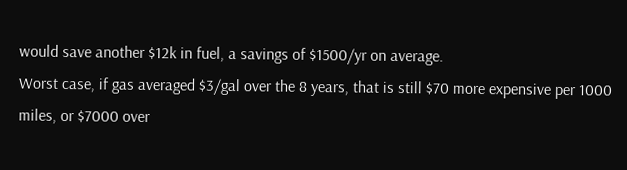would save another $12k in fuel, a savings of $1500/yr on average.
Worst case, if gas averaged $3/gal over the 8 years, that is still $70 more expensive per 1000 miles, or $7000 over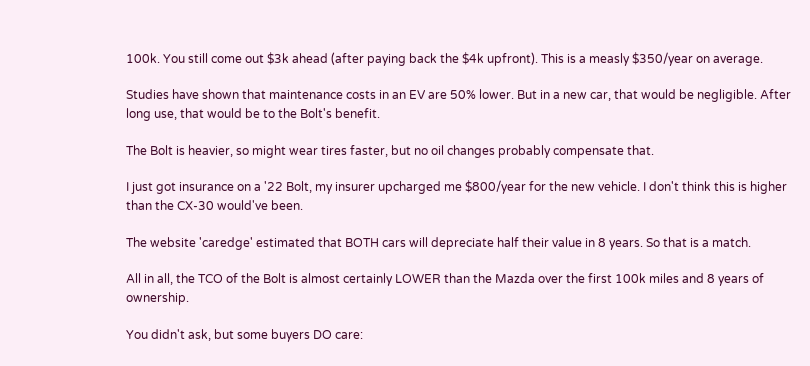100k. You still come out $3k ahead (after paying back the $4k upfront). This is a measly $350/year on average.

Studies have shown that maintenance costs in an EV are 50% lower. But in a new car, that would be negligible. After long use, that would be to the Bolt's benefit.

The Bolt is heavier, so might wear tires faster, but no oil changes probably compensate that.

I just got insurance on a '22 Bolt, my insurer upcharged me $800/year for the new vehicle. I don't think this is higher than the CX-30 would've been.

The website 'caredge' estimated that BOTH cars will depreciate half their value in 8 years. So that is a match.

All in all, the TCO of the Bolt is almost certainly LOWER than the Mazda over the first 100k miles and 8 years of ownership.

You didn't ask, but some buyers DO care: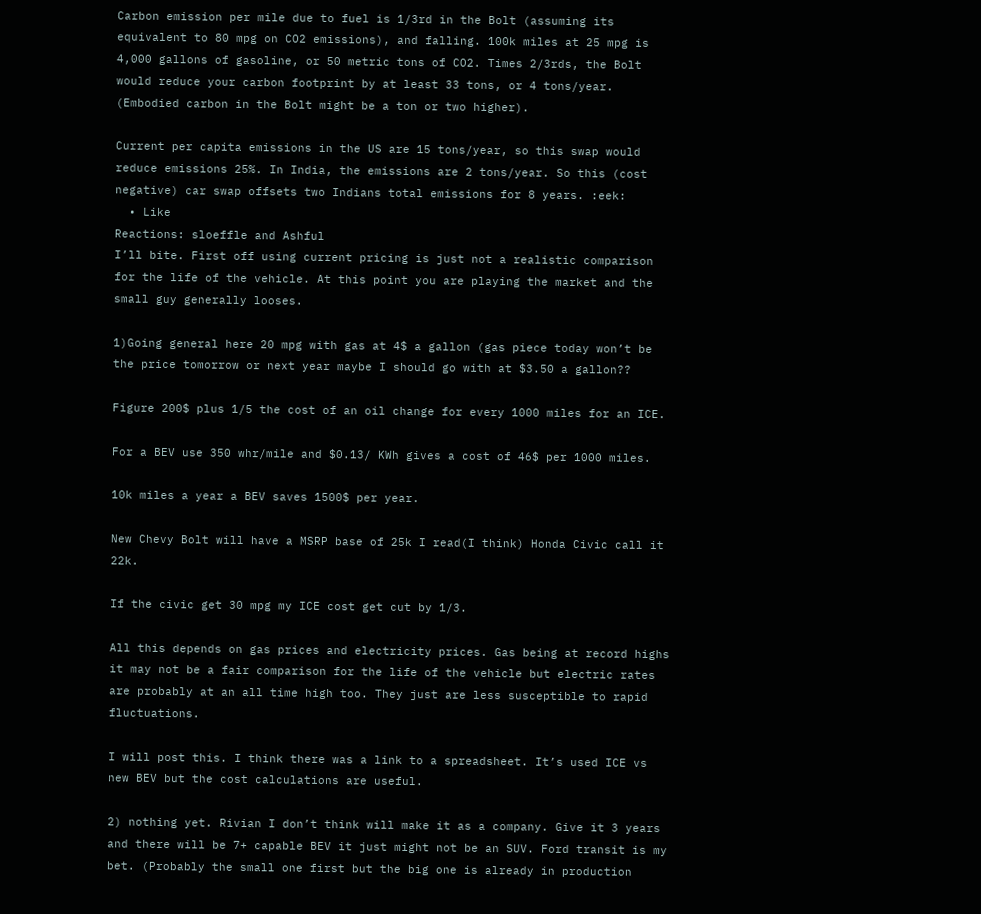Carbon emission per mile due to fuel is 1/3rd in the Bolt (assuming its equivalent to 80 mpg on CO2 emissions), and falling. 100k miles at 25 mpg is 4,000 gallons of gasoline, or 50 metric tons of CO2. Times 2/3rds, the Bolt would reduce your carbon footprint by at least 33 tons, or 4 tons/year. (Embodied carbon in the Bolt might be a ton or two higher).

Current per capita emissions in the US are 15 tons/year, so this swap would reduce emissions 25%. In India, the emissions are 2 tons/year. So this (cost negative) car swap offsets two Indians total emissions for 8 years. :eek:
  • Like
Reactions: sloeffle and Ashful
I’ll bite. First off using current pricing is just not a realistic comparison for the life of the vehicle. At this point you are playing the market and the small guy generally looses.

1)Going general here 20 mpg with gas at 4$ a gallon (gas piece today won’t be the price tomorrow or next year maybe I should go with at $3.50 a gallon??

Figure 200$ plus 1/5 the cost of an oil change for every 1000 miles for an ICE.

For a BEV use 350 whr/mile and $0.13/ KWh gives a cost of 46$ per 1000 miles.

10k miles a year a BEV saves 1500$ per year.

New Chevy Bolt will have a MSRP base of 25k I read(I think) Honda Civic call it 22k.

If the civic get 30 mpg my ICE cost get cut by 1/3.

All this depends on gas prices and electricity prices. Gas being at record highs it may not be a fair comparison for the life of the vehicle but electric rates are probably at an all time high too. They just are less susceptible to rapid fluctuations.

I will post this. I think there was a link to a spreadsheet. It’s used ICE vs new BEV but the cost calculations are useful.

2) nothing yet. Rivian I don’t think will make it as a company. Give it 3 years and there will be 7+ capable BEV it just might not be an SUV. Ford transit is my bet. (Probably the small one first but the big one is already in production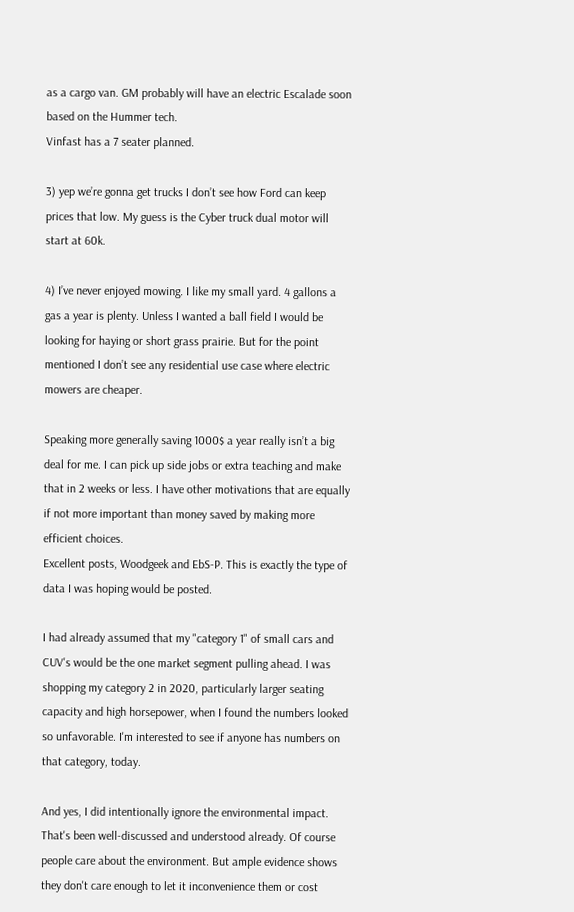as a cargo van. GM probably will have an electric Escalade soon based on the Hummer tech.
Vinfast has a 7 seater planned.

3) yep we’re gonna get trucks I don’t see how Ford can keep prices that low. My guess is the Cyber truck dual motor will start at 60k.

4) I’ve never enjoyed mowing. I like my small yard. 4 gallons a gas a year is plenty. Unless I wanted a ball field I would be looking for haying or short grass prairie. But for the point mentioned I don’t see any residential use case where electric mowers are cheaper.

Speaking more generally saving 1000$ a year really isn’t a big deal for me. I can pick up side jobs or extra teaching and make that in 2 weeks or less. I have other motivations that are equally if not more important than money saved by making more efficient choices.
Excellent posts, Woodgeek and EbS-P. This is exactly the type of data I was hoping would be posted.

I had already assumed that my "category 1" of small cars and CUV's would be the one market segment pulling ahead. I was shopping my category 2 in 2020, particularly larger seating capacity and high horsepower, when I found the numbers looked so unfavorable. I'm interested to see if anyone has numbers on that category, today.

And yes, I did intentionally ignore the environmental impact. That's been well-discussed and understood already. Of course people care about the environment. But ample evidence shows they don't care enough to let it inconvenience them or cost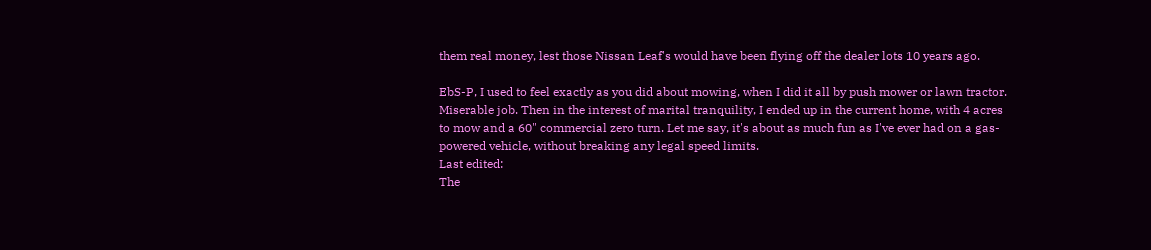them real money, lest those Nissan Leaf's would have been flying off the dealer lots 10 years ago.

EbS-P, I used to feel exactly as you did about mowing, when I did it all by push mower or lawn tractor. Miserable job. Then in the interest of marital tranquility, I ended up in the current home, with 4 acres to mow and a 60" commercial zero turn. Let me say, it's about as much fun as I've ever had on a gas-powered vehicle, without breaking any legal speed limits.
Last edited:
The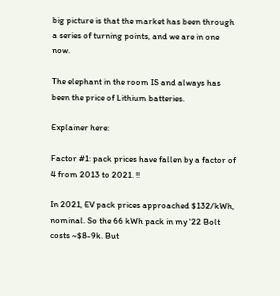big picture is that the market has been through a series of turning points, and we are in one now.

The elephant in the room IS and always has been the price of Lithium batteries.

Explainer here:

Factor #1: pack prices have fallen by a factor of 4 from 2013 to 2021. !!

In 2021, EV pack prices approached $132/kWh, nominal. So the 66 kWh pack in my '22 Bolt costs ~$8-9k. But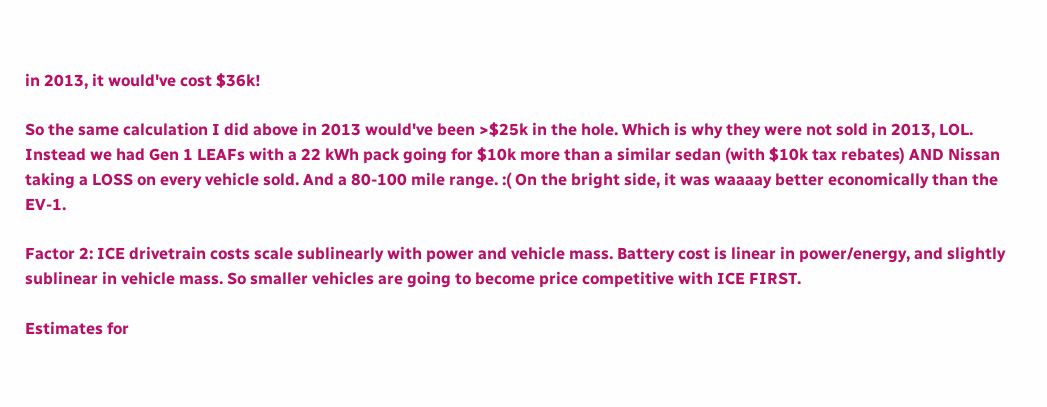in 2013, it would've cost $36k!

So the same calculation I did above in 2013 would've been >$25k in the hole. Which is why they were not sold in 2013, LOL. Instead we had Gen 1 LEAFs with a 22 kWh pack going for $10k more than a similar sedan (with $10k tax rebates) AND Nissan taking a LOSS on every vehicle sold. And a 80-100 mile range. :( On the bright side, it was waaaay better economically than the EV-1.

Factor 2: ICE drivetrain costs scale sublinearly with power and vehicle mass. Battery cost is linear in power/energy, and slightly sublinear in vehicle mass. So smaller vehicles are going to become price competitive with ICE FIRST.

Estimates for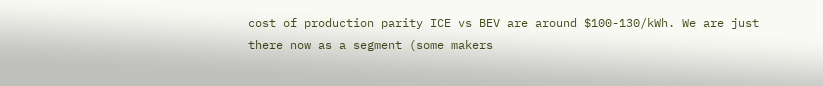cost of production parity ICE vs BEV are around $100-130/kWh. We are just there now as a segment (some makers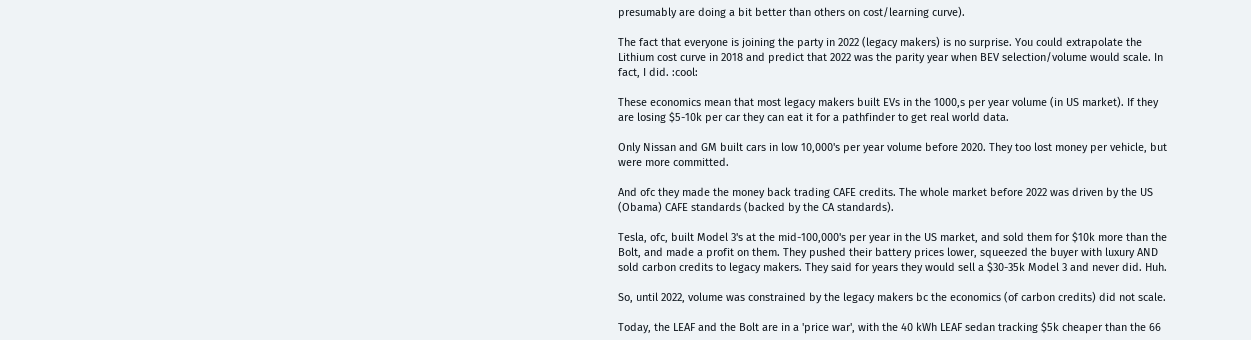presumably are doing a bit better than others on cost/learning curve).

The fact that everyone is joining the party in 2022 (legacy makers) is no surprise. You could extrapolate the Lithium cost curve in 2018 and predict that 2022 was the parity year when BEV selection/volume would scale. In fact, I did. :cool:

These economics mean that most legacy makers built EVs in the 1000,s per year volume (in US market). If they are losing $5-10k per car they can eat it for a pathfinder to get real world data.

Only Nissan and GM built cars in low 10,000's per year volume before 2020. They too lost money per vehicle, but were more committed.

And ofc they made the money back trading CAFE credits. The whole market before 2022 was driven by the US (Obama) CAFE standards (backed by the CA standards).

Tesla, ofc, built Model 3's at the mid-100,000's per year in the US market, and sold them for $10k more than the Bolt, and made a profit on them. They pushed their battery prices lower, squeezed the buyer with luxury AND sold carbon credits to legacy makers. They said for years they would sell a $30-35k Model 3 and never did. Huh.

So, until 2022, volume was constrained by the legacy makers bc the economics (of carbon credits) did not scale.

Today, the LEAF and the Bolt are in a 'price war', with the 40 kWh LEAF sedan tracking $5k cheaper than the 66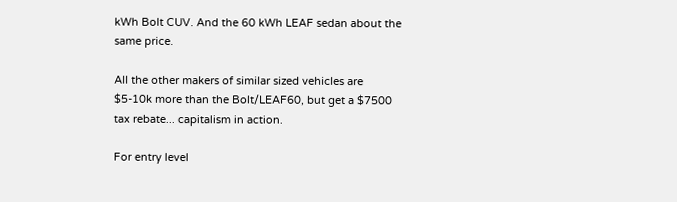kWh Bolt CUV. And the 60 kWh LEAF sedan about the same price.

All the other makers of similar sized vehicles are $5-10k more than the Bolt/LEAF60, but get a $7500 tax rebate... capitalism in action.

For entry level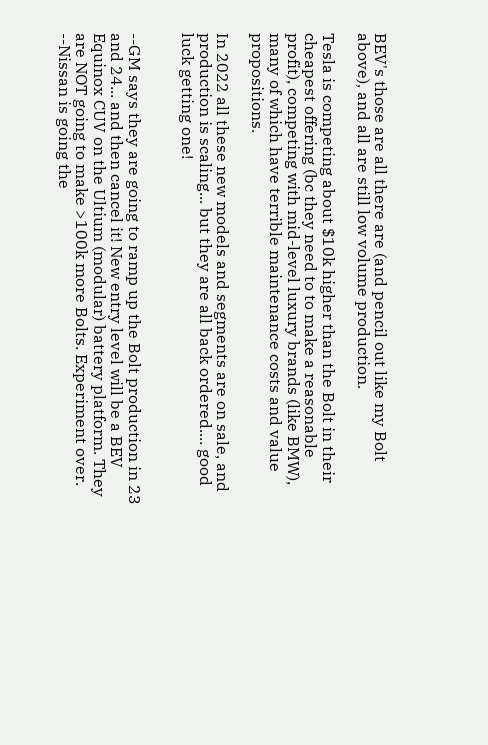BEV's those are all there are (and pencil out like my Bolt above), and all are still low volume production.

Tesla is competing about $10k higher than the Bolt in their cheapest offering (bc they need to to make a reasonable profit), competing with mid-level luxury brands (like BMW), many of which have terrible maintenance costs and value propositions.

In 2022 all these new models and segments are on sale, and production is scaling... but they are all back ordered.... good luck getting one!


--GM says they are going to ramp up the Bolt production in 23 and 24... and then cancel it! New entry level will be a BEV Equinox CUV on the Ultium (modular) battery platform. They are NOT going to make >100k more Bolts. Experiment over.
--Nissan is going the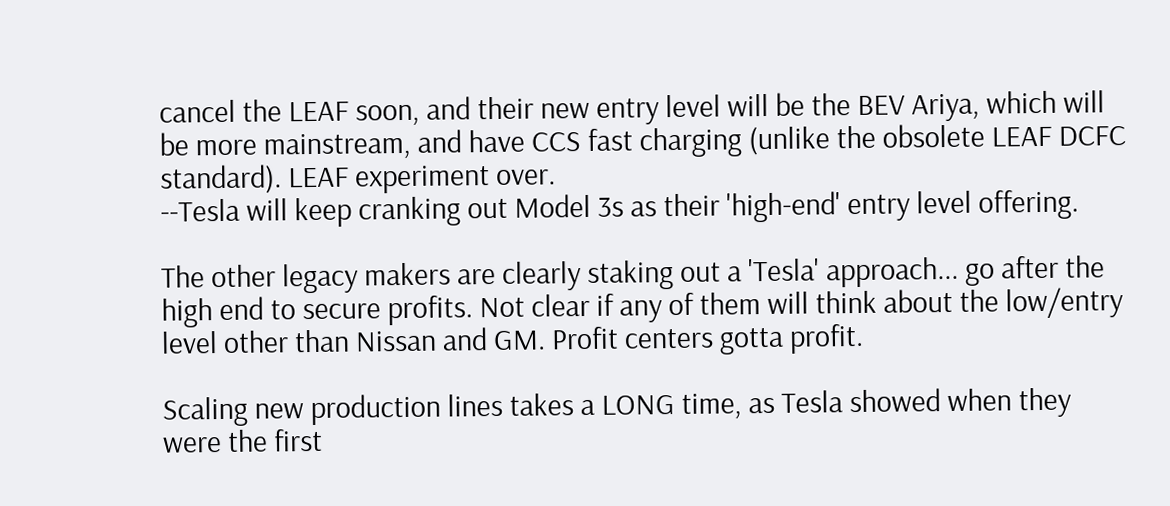cancel the LEAF soon, and their new entry level will be the BEV Ariya, which will be more mainstream, and have CCS fast charging (unlike the obsolete LEAF DCFC standard). LEAF experiment over.
--Tesla will keep cranking out Model 3s as their 'high-end' entry level offering.

The other legacy makers are clearly staking out a 'Tesla' approach... go after the high end to secure profits. Not clear if any of them will think about the low/entry level other than Nissan and GM. Profit centers gotta profit.

Scaling new production lines takes a LONG time, as Tesla showed when they were the first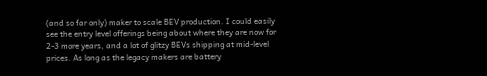(and so far only) maker to scale BEV production. I could easily see the entry level offerings being about where they are now for 2-3 more years, and a lot of glitzy BEVs shipping at mid-level prices. As long as the legacy makers are battery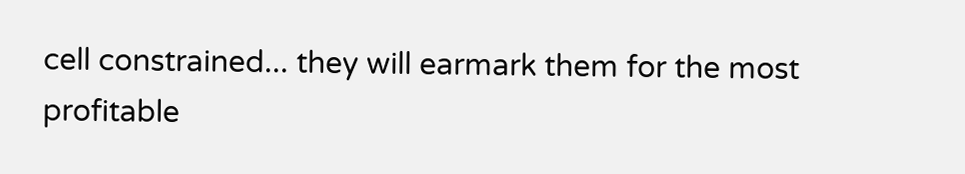cell constrained... they will earmark them for the most profitable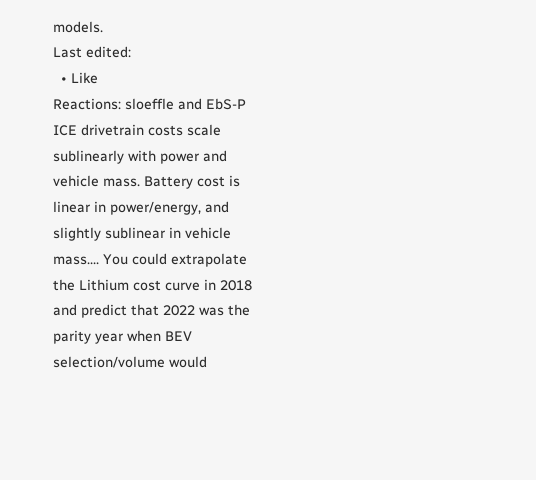models.
Last edited:
  • Like
Reactions: sloeffle and EbS-P
ICE drivetrain costs scale sublinearly with power and vehicle mass. Battery cost is linear in power/energy, and slightly sublinear in vehicle mass.... You could extrapolate the Lithium cost curve in 2018 and predict that 2022 was the parity year when BEV selection/volume would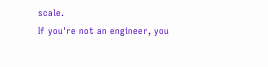scale.
If you're not an engineer, you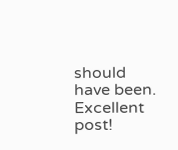should have been. Excellent post!